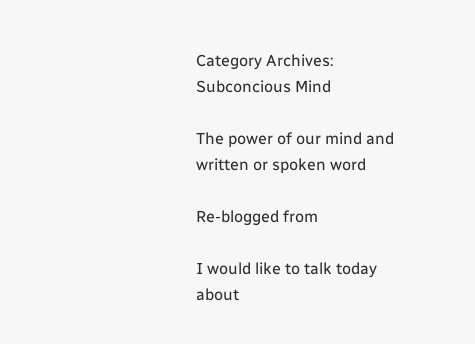Category Archives: Subconcious Mind

The power of our mind and written or spoken word

Re-blogged from

I would like to talk today about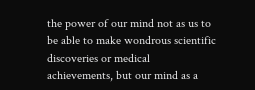the power of our mind not as us to be able to make wondrous scientific discoveries or medical achievements, but our mind as a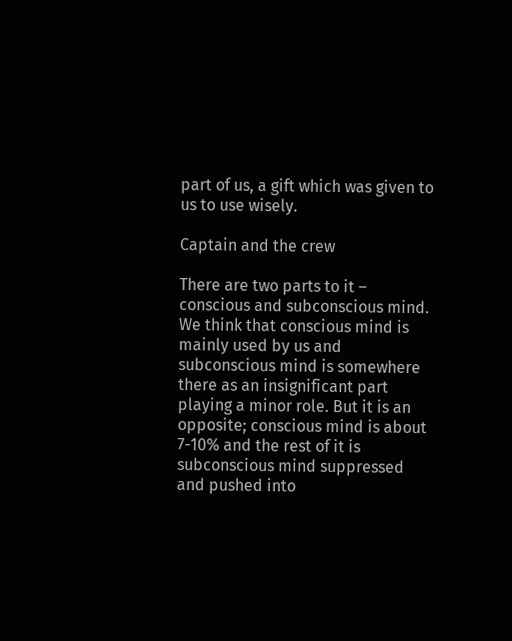part of us, a gift which was given to us to use wisely.

Captain and the crew

There are two parts to it – conscious and subconscious mind. We think that conscious mind is mainly used by us and subconscious mind is somewhere there as an insignificant part playing a minor role. But it is an opposite; conscious mind is about 7-10% and the rest of it is subconscious mind suppressed and pushed into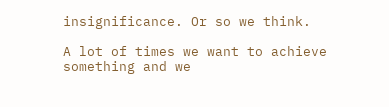insignificance. Or so we think.

A lot of times we want to achieve something and we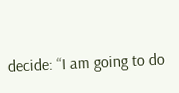decide: “I am going to do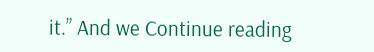it.” And we Continue reading